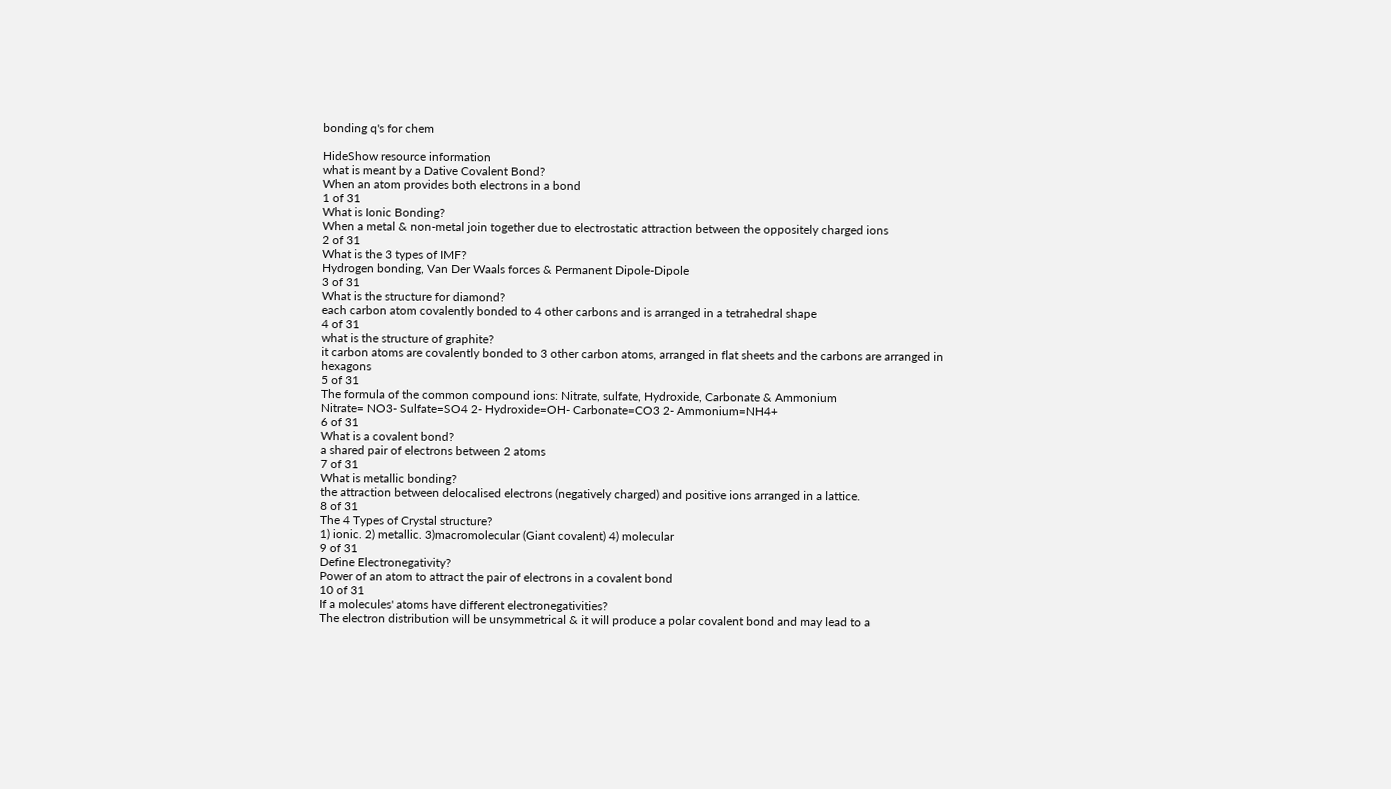bonding q's for chem

HideShow resource information
what is meant by a Dative Covalent Bond?
When an atom provides both electrons in a bond
1 of 31
What is Ionic Bonding?
When a metal & non-metal join together due to electrostatic attraction between the oppositely charged ions
2 of 31
What is the 3 types of IMF?
Hydrogen bonding, Van Der Waals forces & Permanent Dipole-Dipole
3 of 31
What is the structure for diamond?
each carbon atom covalently bonded to 4 other carbons and is arranged in a tetrahedral shape
4 of 31
what is the structure of graphite?
it carbon atoms are covalently bonded to 3 other carbon atoms, arranged in flat sheets and the carbons are arranged in hexagons
5 of 31
The formula of the common compound ions: Nitrate, sulfate, Hydroxide, Carbonate & Ammonium
Nitrate= NO3- Sulfate=SO4 2- Hydroxide=OH- Carbonate=CO3 2- Ammonium=NH4+
6 of 31
What is a covalent bond?
a shared pair of electrons between 2 atoms
7 of 31
What is metallic bonding?
the attraction between delocalised electrons (negatively charged) and positive ions arranged in a lattice.
8 of 31
The 4 Types of Crystal structure?
1) ionic. 2) metallic. 3)macromolecular (Giant covalent) 4) molecular
9 of 31
Define Electronegativity?
Power of an atom to attract the pair of electrons in a covalent bond
10 of 31
If a molecules' atoms have different electronegativities?
The electron distribution will be unsymmetrical & it will produce a polar covalent bond and may lead to a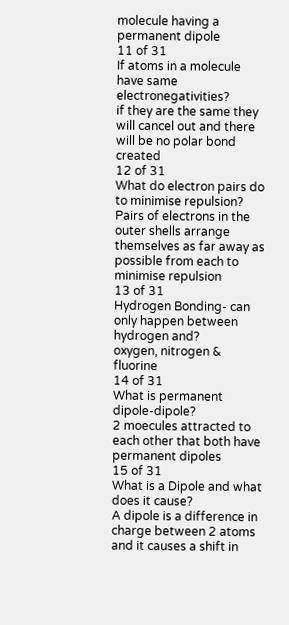molecule having a permanent dipole
11 of 31
If atoms in a molecule have same electronegativities?
if they are the same they will cancel out and there will be no polar bond created
12 of 31
What do electron pairs do to minimise repulsion?
Pairs of electrons in the outer shells arrange themselves as far away as possible from each to minimise repulsion
13 of 31
Hydrogen Bonding- can only happen between hydrogen and?
oxygen, nitrogen & fluorine
14 of 31
What is permanent dipole-dipole?
2 moecules attracted to each other that both have permanent dipoles
15 of 31
What is a Dipole and what does it cause?
A dipole is a difference in charge between 2 atoms and it causes a shift in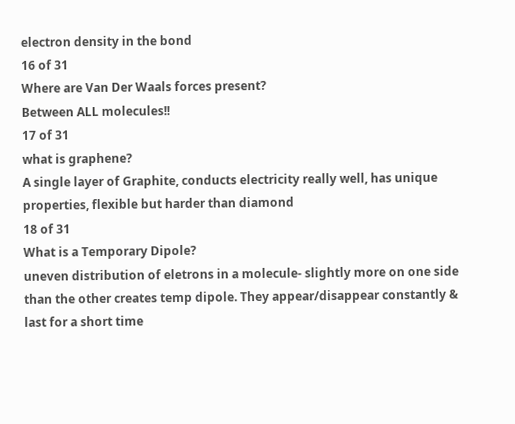electron density in the bond
16 of 31
Where are Van Der Waals forces present?
Between ALL molecules!!
17 of 31
what is graphene?
A single layer of Graphite, conducts electricity really well, has unique properties, flexible but harder than diamond
18 of 31
What is a Temporary Dipole?
uneven distribution of eletrons in a molecule- slightly more on one side than the other creates temp dipole. They appear/disappear constantly & last for a short time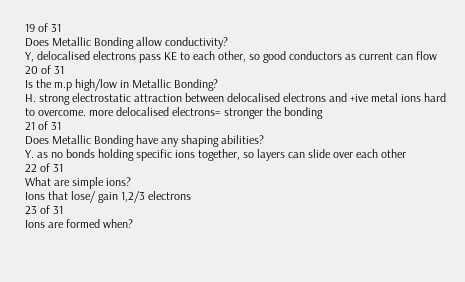19 of 31
Does Metallic Bonding allow conductivity?
Y, delocalised electrons pass KE to each other, so good conductors as current can flow
20 of 31
Is the m.p high/low in Metallic Bonding?
H. strong electrostatic attraction between delocalised electrons and +ive metal ions hard to overcome. more delocalised electrons= stronger the bonding
21 of 31
Does Metallic Bonding have any shaping abilities?
Y. as no bonds holding specific ions together, so layers can slide over each other
22 of 31
What are simple ions?
Ions that lose/ gain 1,2/3 electrons
23 of 31
Ions are formed when?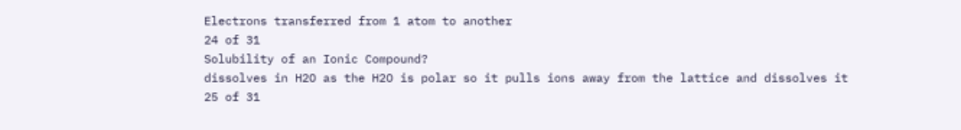Electrons transferred from 1 atom to another
24 of 31
Solubility of an Ionic Compound?
dissolves in H2O as the H2O is polar so it pulls ions away from the lattice and dissolves it
25 of 31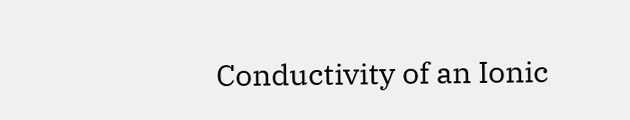Conductivity of an Ionic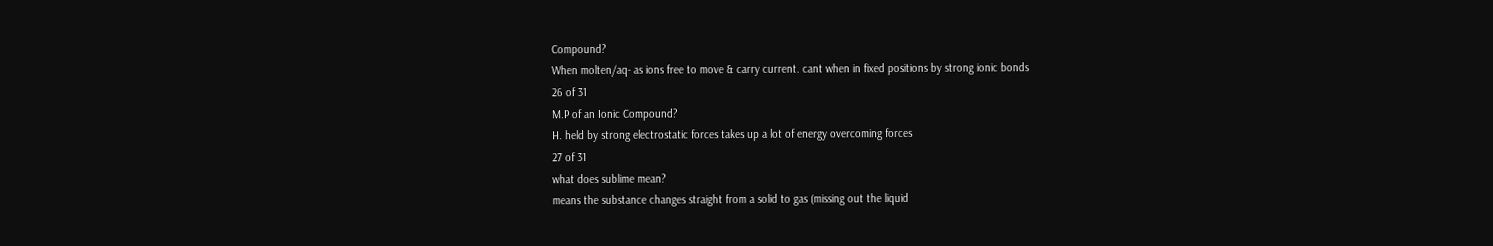Compound?
When molten/aq- as ions free to move & carry current. cant when in fixed positions by strong ionic bonds
26 of 31
M.P of an Ionic Compound?
H. held by strong electrostatic forces takes up a lot of energy overcoming forces
27 of 31
what does sublime mean?
means the substance changes straight from a solid to gas (missing out the liquid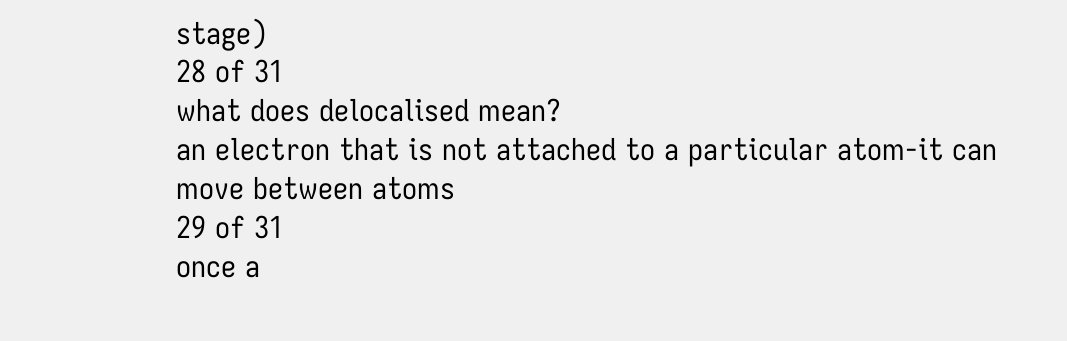stage)
28 of 31
what does delocalised mean?
an electron that is not attached to a particular atom-it can move between atoms
29 of 31
once a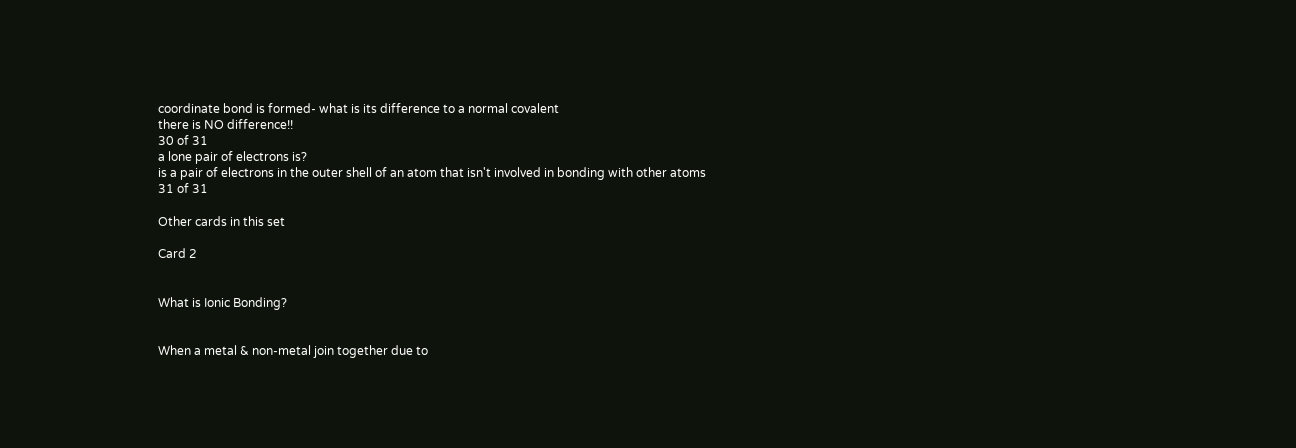coordinate bond is formed- what is its difference to a normal covalent
there is NO difference!!
30 of 31
a lone pair of electrons is?
is a pair of electrons in the outer shell of an atom that isn't involved in bonding with other atoms
31 of 31

Other cards in this set

Card 2


What is Ionic Bonding?


When a metal & non-metal join together due to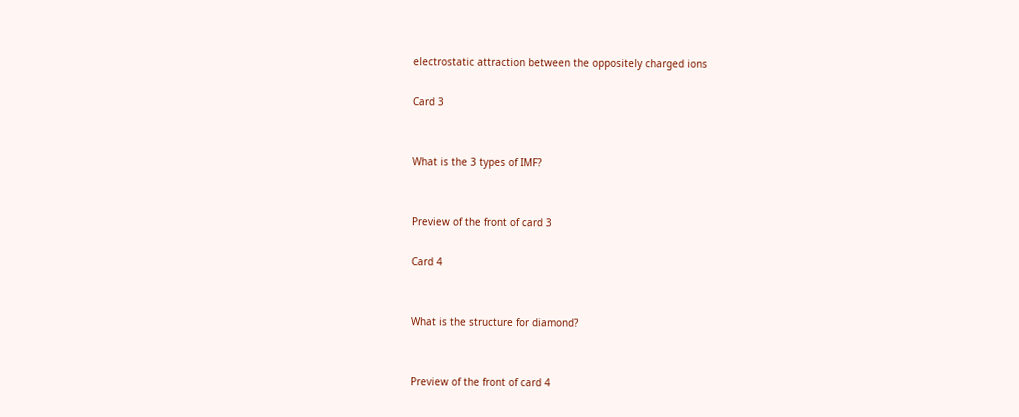electrostatic attraction between the oppositely charged ions

Card 3


What is the 3 types of IMF?


Preview of the front of card 3

Card 4


What is the structure for diamond?


Preview of the front of card 4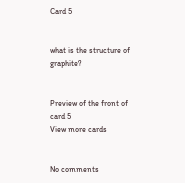Card 5


what is the structure of graphite?


Preview of the front of card 5
View more cards


No comments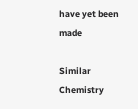have yet been made

Similar Chemistry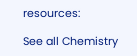resources:

See all Chemistry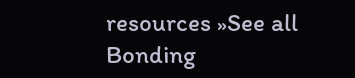resources »See all Bonding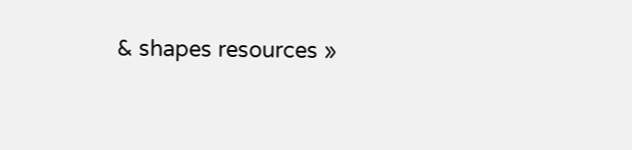& shapes resources »